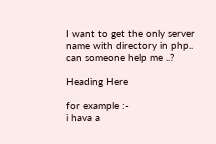I want to get the only server name with directory in php.. can someone help me ..?

Heading Here

for example :-
i hava a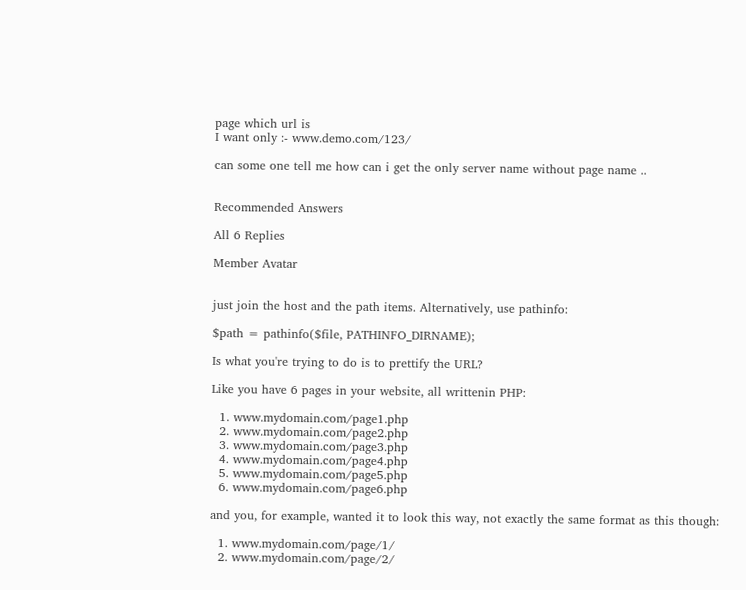page which url is
I want only :- www.demo.com/123/

can some one tell me how can i get the only server name without page name ..


Recommended Answers

All 6 Replies

Member Avatar


just join the host and the path items. Alternatively, use pathinfo:

$path = pathinfo($file, PATHINFO_DIRNAME);

Is what you're trying to do is to prettify the URL?

Like you have 6 pages in your website, all writtenin PHP:

  1. www.mydomain.com/page1.php
  2. www.mydomain.com/page2.php
  3. www.mydomain.com/page3.php
  4. www.mydomain.com/page4.php
  5. www.mydomain.com/page5.php
  6. www.mydomain.com/page6.php

and you, for example, wanted it to look this way, not exactly the same format as this though:

  1. www.mydomain.com/page/1/
  2. www.mydomain.com/page/2/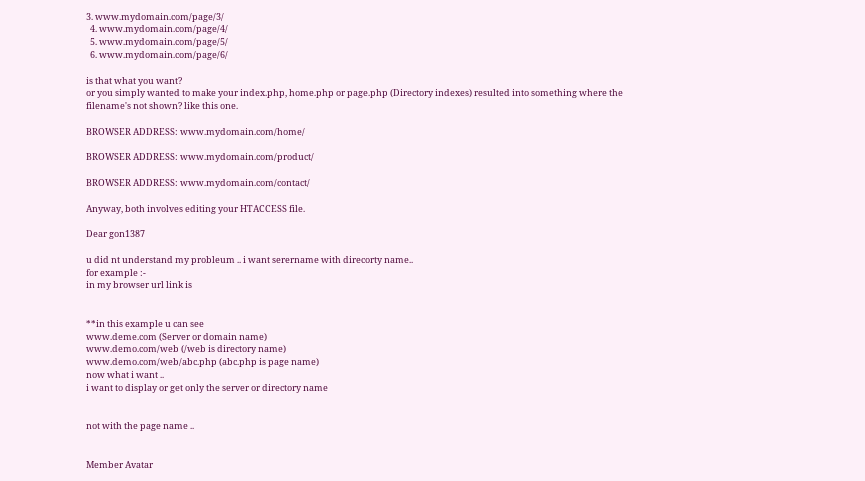3. www.mydomain.com/page/3/
  4. www.mydomain.com/page/4/
  5. www.mydomain.com/page/5/
  6. www.mydomain.com/page/6/

is that what you want?
or you simply wanted to make your index.php, home.php or page.php (Directory indexes) resulted into something where the filename's not shown? like this one.

BROWSER ADDRESS: www.mydomain.com/home/

BROWSER ADDRESS: www.mydomain.com/product/

BROWSER ADDRESS: www.mydomain.com/contact/

Anyway, both involves editing your HTACCESS file.

Dear gon1387

u did nt understand my probleum .. i want serername with direcorty name..
for example :-
in my browser url link is


**in this example u can see
www.deme.com (Server or domain name)
www.demo.com/web (/web is directory name)
www.demo.com/web/abc.php (abc.php is page name)
now what i want ..
i want to display or get only the server or directory name


not with the page name ..


Member Avatar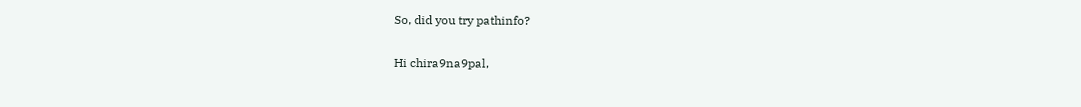So, did you try pathinfo?

Hi chira9na9pal,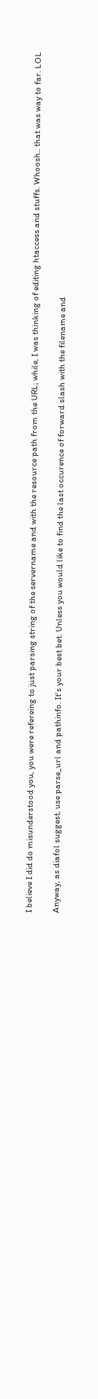I believe I did do misunderstood you, you were refereing to just parsing string of the servername and with the resource path from the URL; while, I was thinking of editing htaccess and stuffs. Whoosh.. that was way to far. LOL

Anyway, as diafol suggest, use parse_url and pathinfo. It's your best bet. Unless you would like to find the last occurence of forward slash with the filename and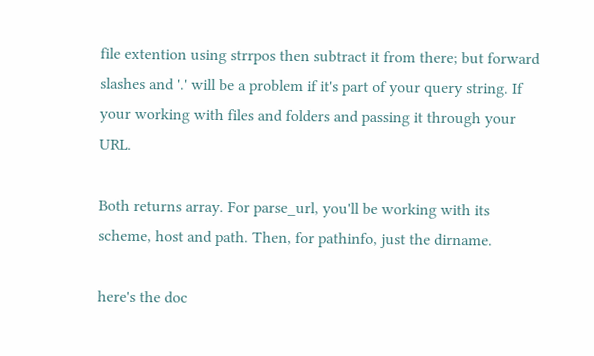file extention using strrpos then subtract it from there; but forward slashes and '.' will be a problem if it's part of your query string. If your working with files and folders and passing it through your URL.

Both returns array. For parse_url, you'll be working with its scheme, host and path. Then, for pathinfo, just the dirname.

here's the doc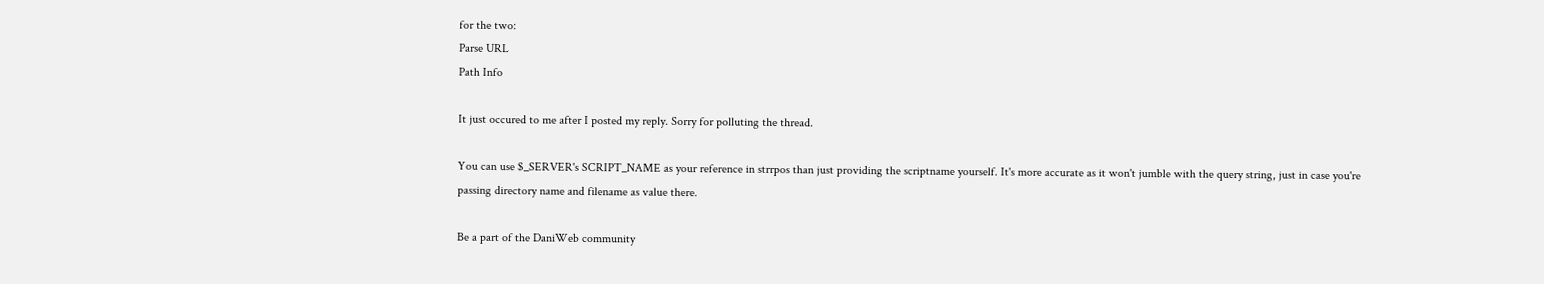for the two:
Parse URL
Path Info

It just occured to me after I posted my reply. Sorry for polluting the thread.

You can use $_SERVER's SCRIPT_NAME as your reference in strrpos than just providing the scriptname yourself. It's more accurate as it won't jumble with the query string, just in case you're passing directory name and filename as value there.

Be a part of the DaniWeb community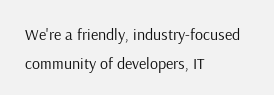We're a friendly, industry-focused community of developers, IT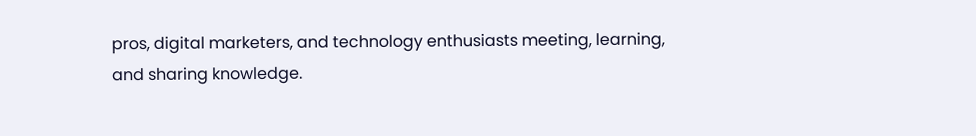pros, digital marketers, and technology enthusiasts meeting, learning, and sharing knowledge.